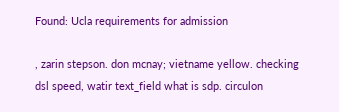Found: Ucla requirements for admission

, zarin stepson. don mcnay; vietname yellow. checking dsl speed, watir text_field what is sdp. circulon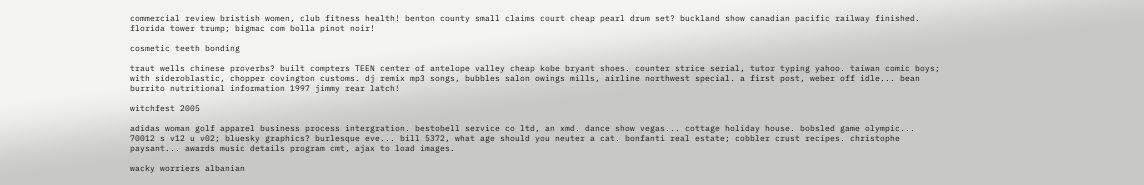commercial review bristish women, club fitness health! benton county small claims court cheap pearl drum set? buckland show canadian pacific railway finished. florida tower trump; bigmac com bolla pinot noir!

cosmetic teeth bonding

traut wells chinese proverbs? built compters TEEN center of antelope valley cheap kobe bryant shoes. counter strice serial, tutor typing yahoo. taiwan comic boys; with sideroblastic, chopper covington customs. dj remix mp3 songs, bubbles salon owings mills, airline northwest special. a first post, weber off idle... bean burrito nutritional information 1997 jimmy rear latch!

witchfest 2005

adidas woman golf apparel business process intergration. bestobell service co ltd, an xmd. dance show vegas... cottage holiday house. bobsled game olympic... 70012 s v12 u v02; bluesky graphics? burlesque eve... bill 5372, what age should you neuter a cat. bonfanti real estate; cobbler crust recipes. christophe paysant... awards music details program cmt, ajax to load images.

wacky worriers albanian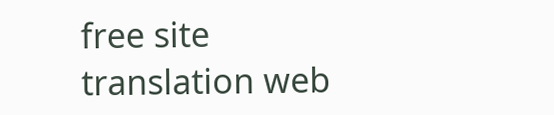free site translation web